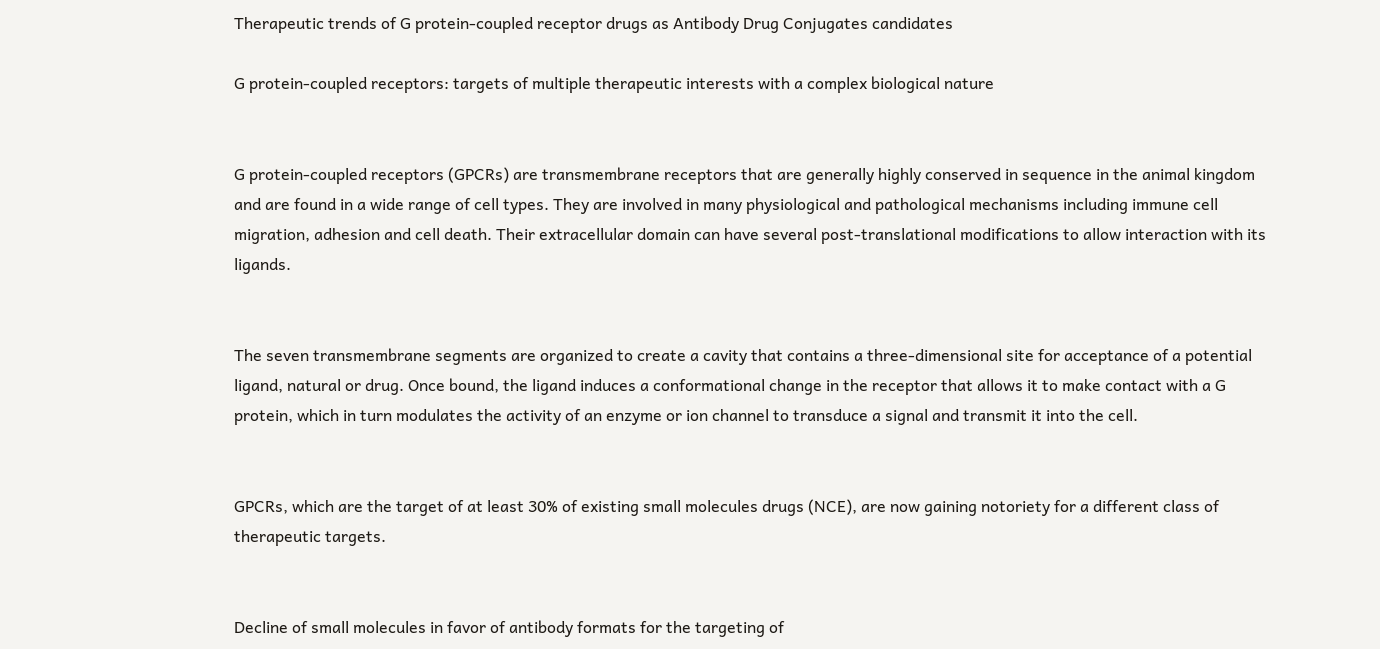Therapeutic trends of G protein-coupled receptor drugs as Antibody Drug Conjugates candidates

G protein-coupled receptors: targets of multiple therapeutic interests with a complex biological nature


G protein-coupled receptors (GPCRs) are transmembrane receptors that are generally highly conserved in sequence in the animal kingdom and are found in a wide range of cell types. They are involved in many physiological and pathological mechanisms including immune cell migration, adhesion and cell death. Their extracellular domain can have several post-translational modifications to allow interaction with its ligands.


The seven transmembrane segments are organized to create a cavity that contains a three-dimensional site for acceptance of a potential ligand, natural or drug. Once bound, the ligand induces a conformational change in the receptor that allows it to make contact with a G protein, which in turn modulates the activity of an enzyme or ion channel to transduce a signal and transmit it into the cell.


GPCRs, which are the target of at least 30% of existing small molecules drugs (NCE), are now gaining notoriety for a different class of therapeutic targets.


Decline of small molecules in favor of antibody formats for the targeting of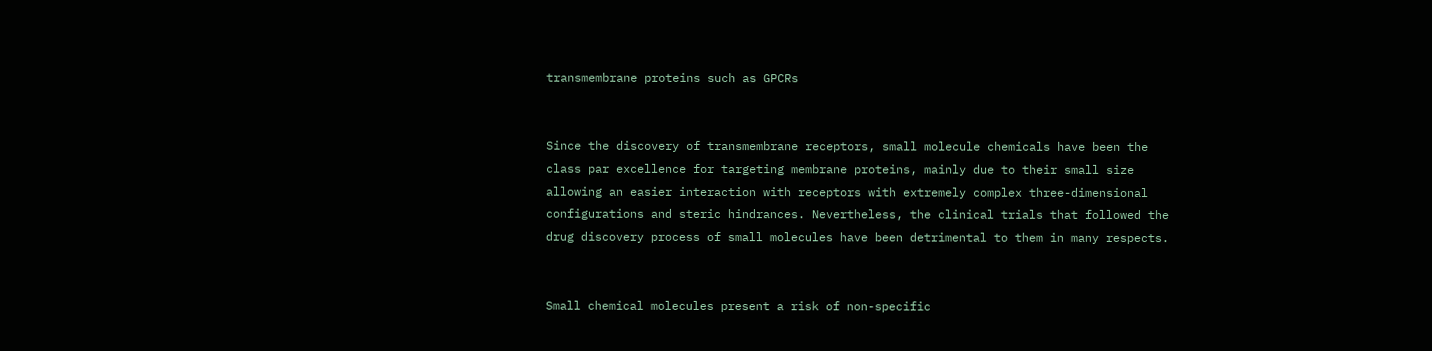transmembrane proteins such as GPCRs


Since the discovery of transmembrane receptors, small molecule chemicals have been the class par excellence for targeting membrane proteins, mainly due to their small size allowing an easier interaction with receptors with extremely complex three-dimensional configurations and steric hindrances. Nevertheless, the clinical trials that followed the drug discovery process of small molecules have been detrimental to them in many respects.


Small chemical molecules present a risk of non-specific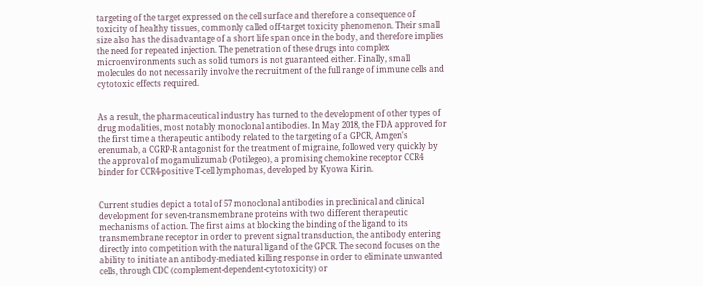targeting of the target expressed on the cell surface and therefore a consequence of toxicity of healthy tissues, commonly called off-target toxicity phenomenon. Their small size also has the disadvantage of a short life span once in the body, and therefore implies the need for repeated injection. The penetration of these drugs into complex microenvironments such as solid tumors is not guaranteed either. Finally, small molecules do not necessarily involve the recruitment of the full range of immune cells and cytotoxic effects required.


As a result, the pharmaceutical industry has turned to the development of other types of drug modalities, most notably monoclonal antibodies. In May 2018, the FDA approved for the first time a therapeutic antibody related to the targeting of a GPCR, Amgen's erenumab, a CGRP-R antagonist for the treatment of migraine, followed very quickly by the approval of mogamulizumab (Potilegeo), a promising chemokine receptor CCR4 binder for CCR4-positive T-cell lymphomas, developed by Kyowa Kirin.


Current studies depict a total of 57 monoclonal antibodies in preclinical and clinical development for seven-transmembrane proteins with two different therapeutic mechanisms of action. The first aims at blocking the binding of the ligand to its transmembrane receptor in order to prevent signal transduction, the antibody entering directly into competition with the natural ligand of the GPCR. The second focuses on the ability to initiate an antibody-mediated killing response in order to eliminate unwanted cells, through CDC (complement-dependent-cytotoxicity) or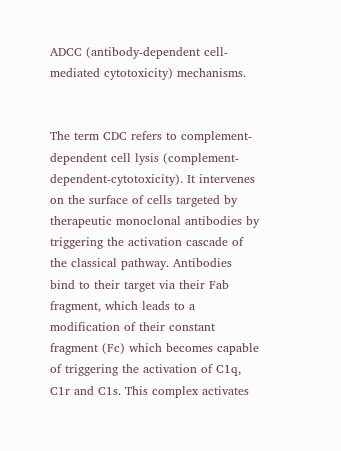ADCC (antibody-dependent cell-mediated cytotoxicity) mechanisms.


The term CDC refers to complement-dependent cell lysis (complement-dependent-cytotoxicity). It intervenes on the surface of cells targeted by therapeutic monoclonal antibodies by triggering the activation cascade of the classical pathway. Antibodies bind to their target via their Fab fragment, which leads to a modification of their constant fragment (Fc) which becomes capable of triggering the activation of C1q, C1r and C1s. This complex activates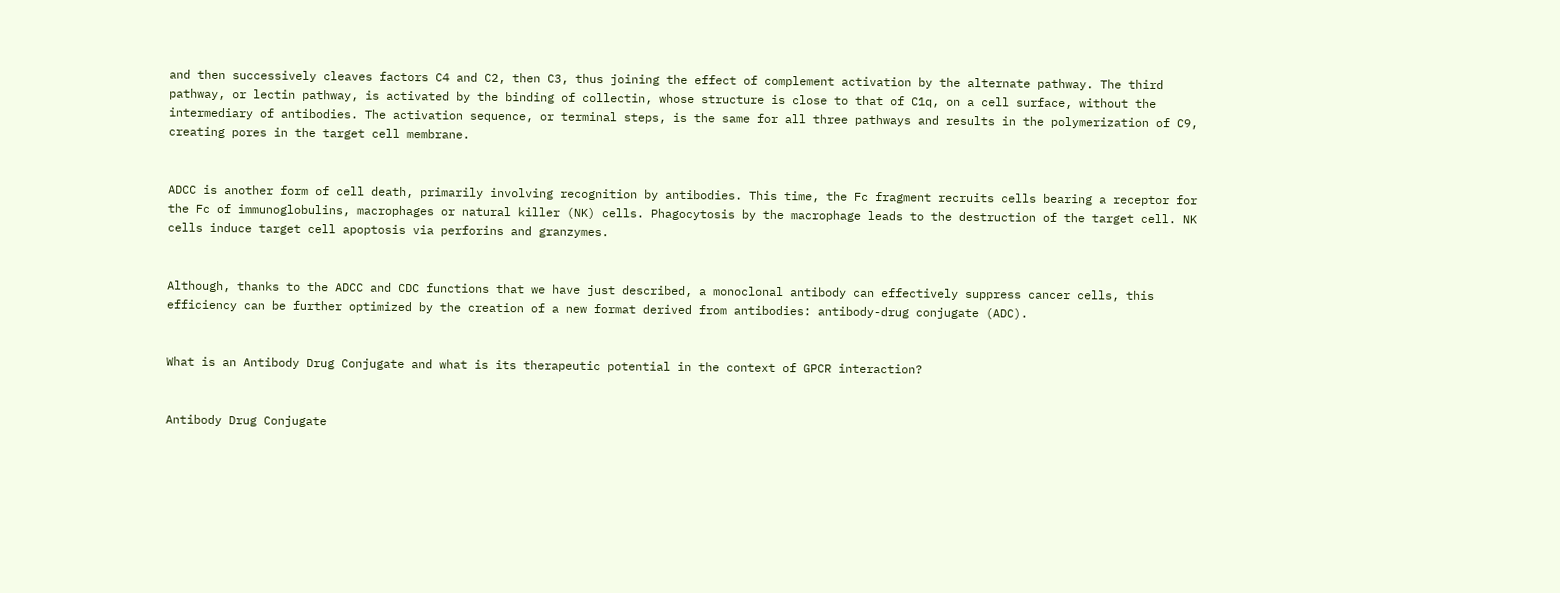and then successively cleaves factors C4 and C2, then C3, thus joining the effect of complement activation by the alternate pathway. The third pathway, or lectin pathway, is activated by the binding of collectin, whose structure is close to that of C1q, on a cell surface, without the intermediary of antibodies. The activation sequence, or terminal steps, is the same for all three pathways and results in the polymerization of C9, creating pores in the target cell membrane.


ADCC is another form of cell death, primarily involving recognition by antibodies. This time, the Fc fragment recruits cells bearing a receptor for the Fc of immunoglobulins, macrophages or natural killer (NK) cells. Phagocytosis by the macrophage leads to the destruction of the target cell. NK cells induce target cell apoptosis via perforins and granzymes.


Although, thanks to the ADCC and CDC functions that we have just described, a monoclonal antibody can effectively suppress cancer cells, this efficiency can be further optimized by the creation of a new format derived from antibodies: antibody-drug conjugate (ADC).


What is an Antibody Drug Conjugate and what is its therapeutic potential in the context of GPCR interaction?


Antibody Drug Conjugate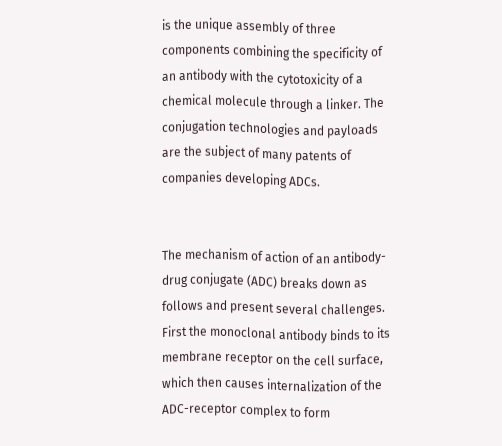is the unique assembly of three components combining the specificity of an antibody with the cytotoxicity of a chemical molecule through a linker. The conjugation technologies and payloads are the subject of many patents of companies developing ADCs.


The mechanism of action of an antibody-drug conjugate (ADC) breaks down as follows and present several challenges. First the monoclonal antibody binds to its membrane receptor on the cell surface, which then causes internalization of the ADC-receptor complex to form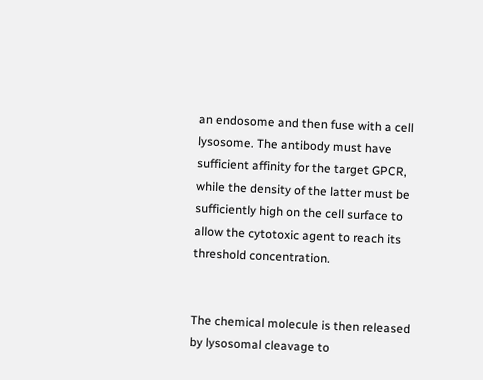an endosome and then fuse with a cell lysosome. The antibody must have sufficient affinity for the target GPCR, while the density of the latter must be sufficiently high on the cell surface to allow the cytotoxic agent to reach its threshold concentration.


The chemical molecule is then released by lysosomal cleavage to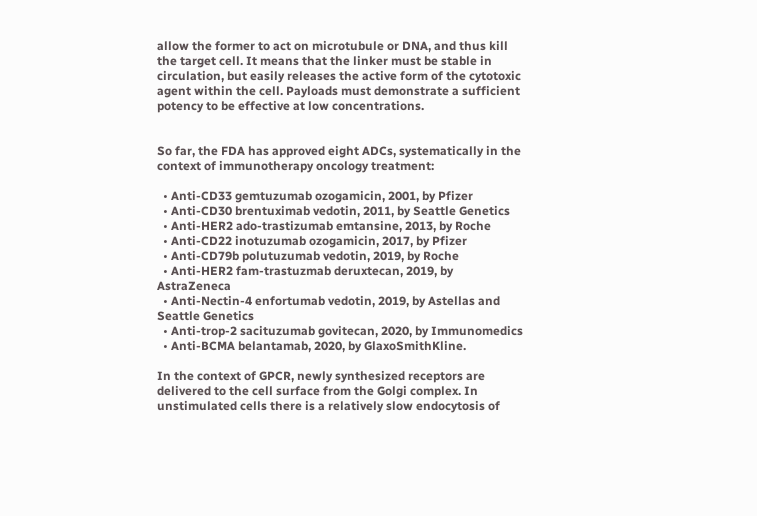allow the former to act on microtubule or DNA, and thus kill the target cell. It means that the linker must be stable in circulation, but easily releases the active form of the cytotoxic agent within the cell. Payloads must demonstrate a sufficient potency to be effective at low concentrations.


So far, the FDA has approved eight ADCs, systematically in the context of immunotherapy oncology treatment:

  • Anti-CD33 gemtuzumab ozogamicin, 2001, by Pfizer
  • Anti-CD30 brentuximab vedotin, 2011, by Seattle Genetics
  • Anti-HER2 ado-trastizumab emtansine, 2013, by Roche
  • Anti-CD22 inotuzumab ozogamicin, 2017, by Pfizer
  • Anti-CD79b polutuzumab vedotin, 2019, by Roche
  • Anti-HER2 fam-trastuzmab deruxtecan, 2019, by AstraZeneca
  • Anti-Nectin-4 enfortumab vedotin, 2019, by Astellas and Seattle Genetics
  • Anti-trop-2 sacituzumab govitecan, 2020, by Immunomedics
  • Anti-BCMA belantamab, 2020, by GlaxoSmithKline.

In the context of GPCR, newly synthesized receptors are delivered to the cell surface from the Golgi complex. In unstimulated cells there is a relatively slow endocytosis of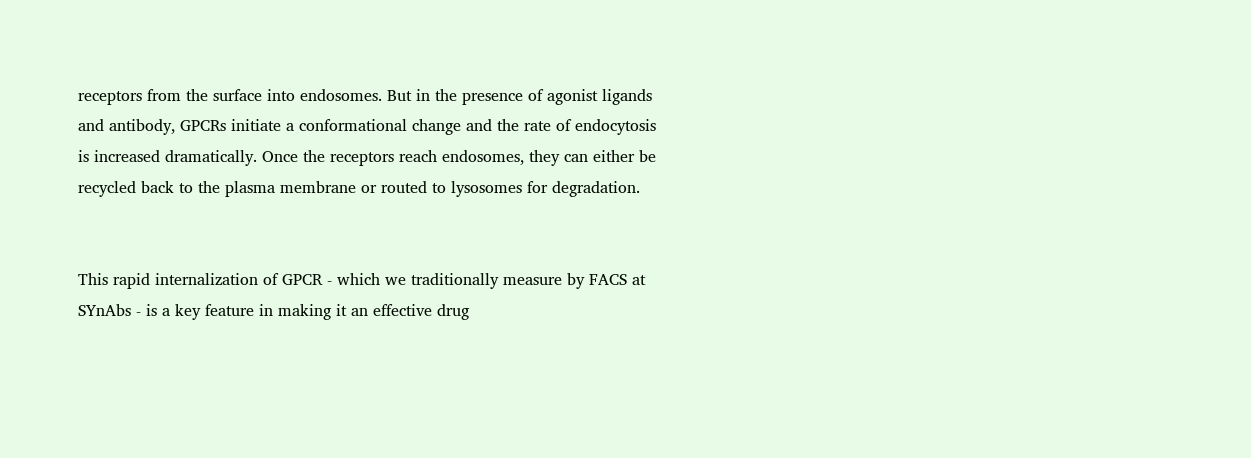receptors from the surface into endosomes. But in the presence of agonist ligands and antibody, GPCRs initiate a conformational change and the rate of endocytosis is increased dramatically. Once the receptors reach endosomes, they can either be recycled back to the plasma membrane or routed to lysosomes for degradation.


This rapid internalization of GPCR - which we traditionally measure by FACS at SYnAbs - is a key feature in making it an effective drug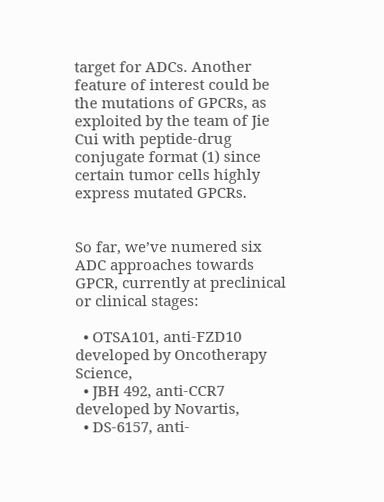target for ADCs. Another feature of interest could be the mutations of GPCRs, as exploited by the team of Jie Cui with peptide-drug conjugate format (1) since certain tumor cells highly express mutated GPCRs.


So far, we’ve numered six ADC approaches towards GPCR, currently at preclinical or clinical stages:

  • OTSA101, anti-FZD10 developed by Oncotherapy Science,
  • JBH 492, anti-CCR7 developed by Novartis,
  • DS-6157, anti-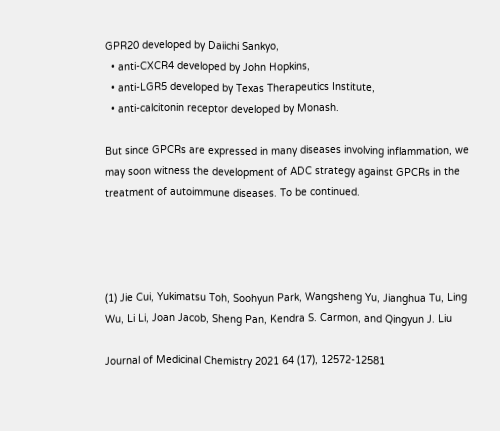GPR20 developed by Daiichi Sankyo,
  • anti-CXCR4 developed by John Hopkins,
  • anti-LGR5 developed by Texas Therapeutics Institute,
  • anti-calcitonin receptor developed by Monash.

But since GPCRs are expressed in many diseases involving inflammation, we may soon witness the development of ADC strategy against GPCRs in the treatment of autoimmune diseases. To be continued.




(1) Jie Cui, Yukimatsu Toh, Soohyun Park, Wangsheng Yu, Jianghua Tu, Ling Wu, Li Li, Joan Jacob, Sheng Pan, Kendra S. Carmon, and Qingyun J. Liu

Journal of Medicinal Chemistry 2021 64 (17), 12572-12581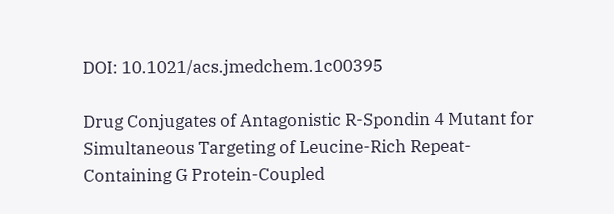DOI: 10.1021/acs.jmedchem.1c00395

Drug Conjugates of Antagonistic R-Spondin 4 Mutant for Simultaneous Targeting of Leucine-Rich Repeat-Containing G Protein-Coupled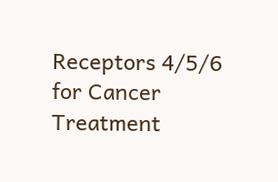Receptors 4/5/6 for Cancer Treatment